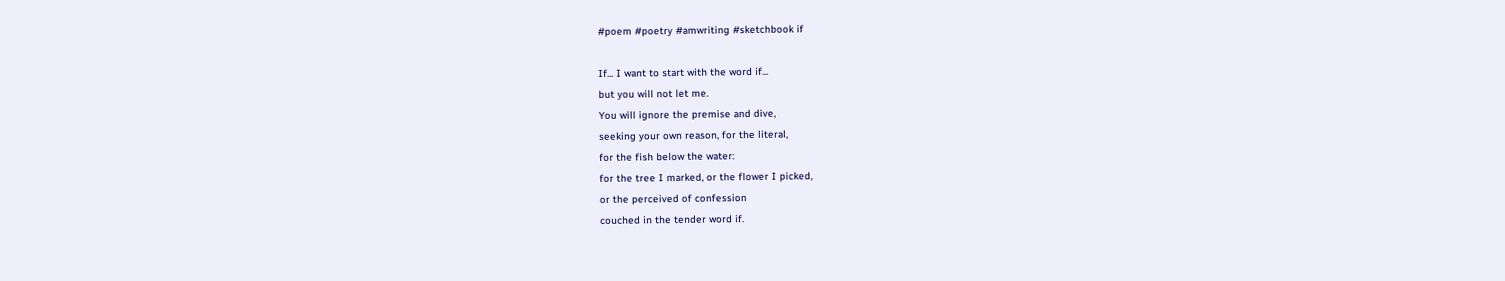#poem #poetry #amwriting #sketchbook if

If... I want to start with the word if...
but you will not let me.
You will ignore the premise and dive,
seeking your own reason, for the literal,
for the fish below the water:
for the tree I marked, or the flower I picked,
or the perceived of confession
couched in the tender word if.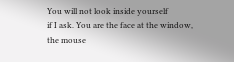You will not look inside yourself
if I ask. You are the face at the window,
the mouse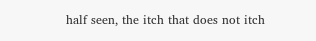half seen, the itch that does not itch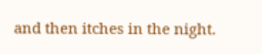and then itches in the night.